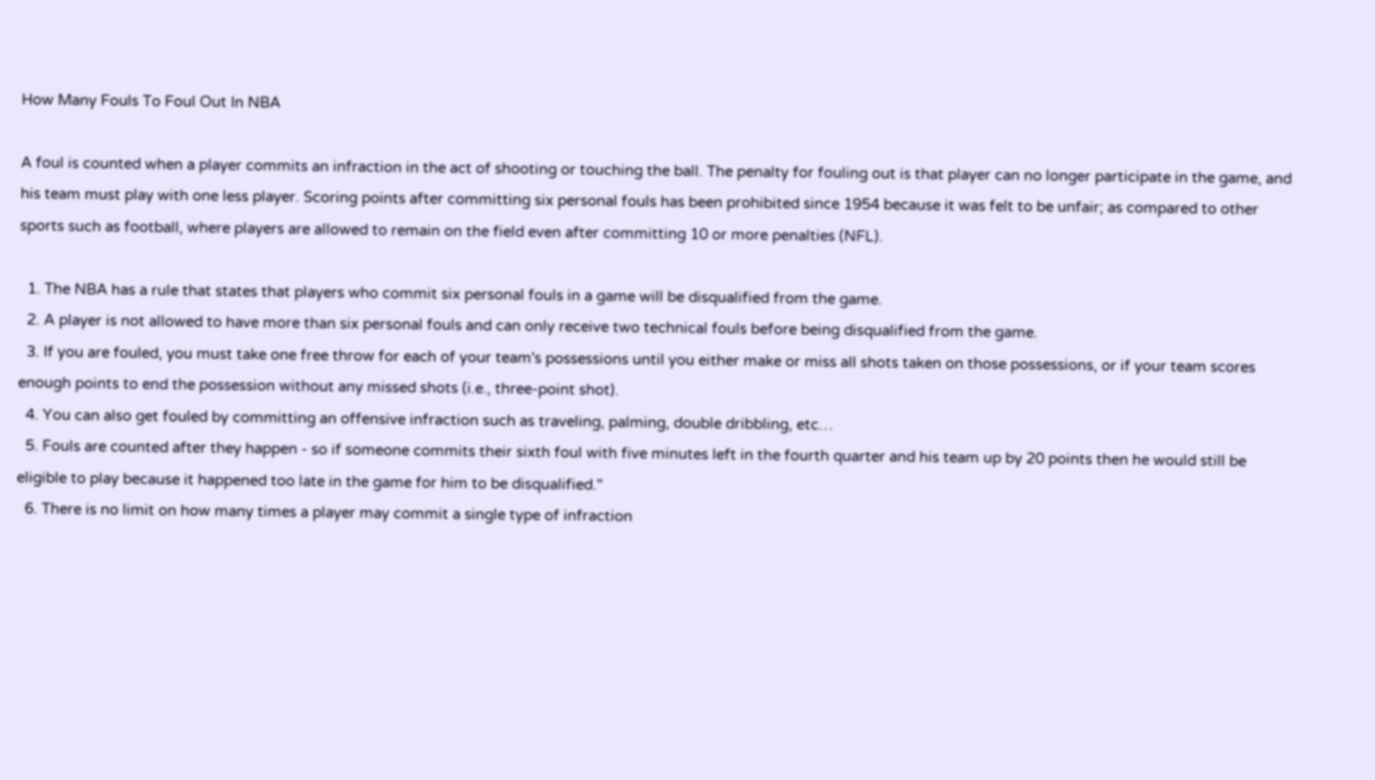How Many Fouls To Foul Out In NBA

A foul is counted when a player commits an infraction in the act of shooting or touching the ball. The penalty for fouling out is that player can no longer participate in the game, and his team must play with one less player. Scoring points after committing six personal fouls has been prohibited since 1954 because it was felt to be unfair; as compared to other sports such as football, where players are allowed to remain on the field even after committing 10 or more penalties (NFL).

  1. The NBA has a rule that states that players who commit six personal fouls in a game will be disqualified from the game.
  2. A player is not allowed to have more than six personal fouls and can only receive two technical fouls before being disqualified from the game.
  3. If you are fouled, you must take one free throw for each of your team's possessions until you either make or miss all shots taken on those possessions, or if your team scores enough points to end the possession without any missed shots (i.e., three-point shot).
  4. You can also get fouled by committing an offensive infraction such as traveling, palming, double dribbling, etc…
  5. Fouls are counted after they happen - so if someone commits their sixth foul with five minutes left in the fourth quarter and his team up by 20 points then he would still be eligible to play because it happened too late in the game for him to be disqualified."
  6. There is no limit on how many times a player may commit a single type of infraction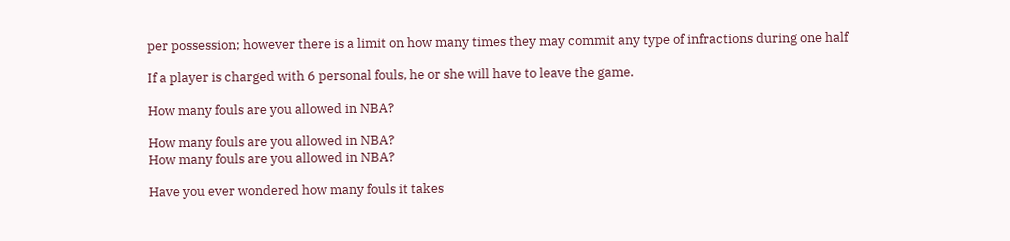per possession; however there is a limit on how many times they may commit any type of infractions during one half

If a player is charged with 6 personal fouls, he or she will have to leave the game.

How many fouls are you allowed in NBA?

How many fouls are you allowed in NBA?
How many fouls are you allowed in NBA?

Have you ever wondered how many fouls it takes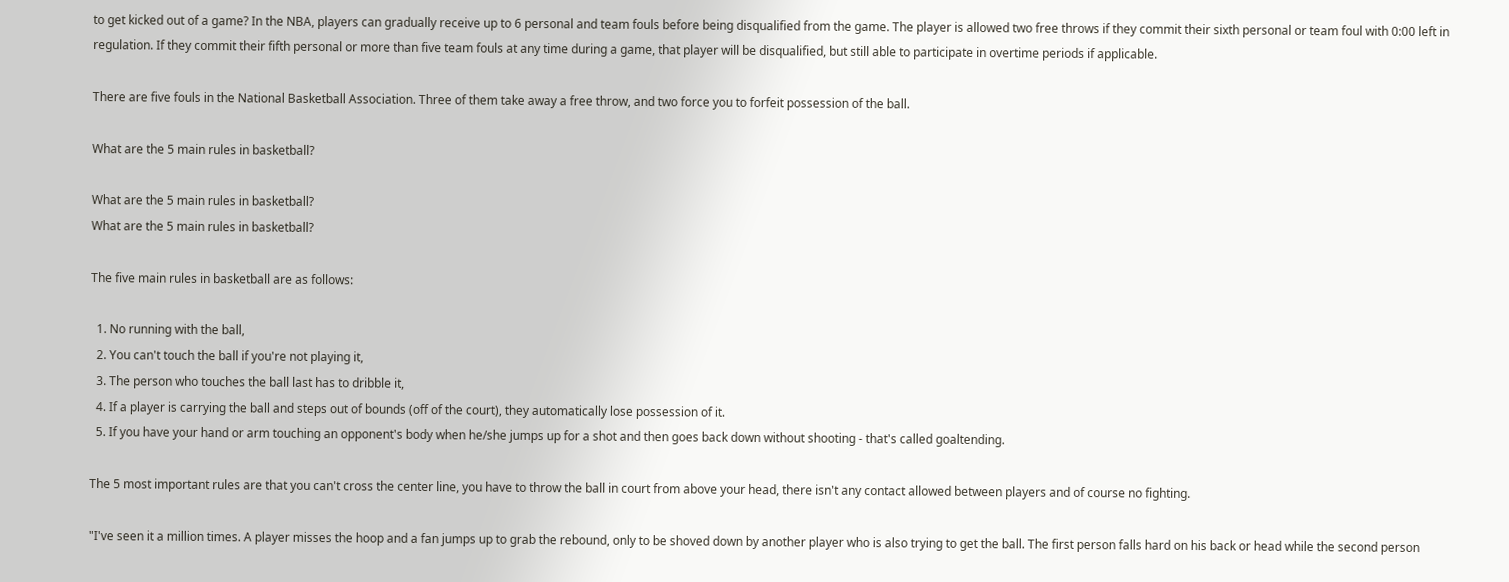to get kicked out of a game? In the NBA, players can gradually receive up to 6 personal and team fouls before being disqualified from the game. The player is allowed two free throws if they commit their sixth personal or team foul with 0:00 left in regulation. If they commit their fifth personal or more than five team fouls at any time during a game, that player will be disqualified, but still able to participate in overtime periods if applicable.

There are five fouls in the National Basketball Association. Three of them take away a free throw, and two force you to forfeit possession of the ball.

What are the 5 main rules in basketball?

What are the 5 main rules in basketball?
What are the 5 main rules in basketball?

The five main rules in basketball are as follows:

  1. No running with the ball,
  2. You can't touch the ball if you're not playing it,
  3. The person who touches the ball last has to dribble it,
  4. If a player is carrying the ball and steps out of bounds (off of the court), they automatically lose possession of it.
  5. If you have your hand or arm touching an opponent's body when he/she jumps up for a shot and then goes back down without shooting - that's called goaltending.

The 5 most important rules are that you can't cross the center line, you have to throw the ball in court from above your head, there isn't any contact allowed between players and of course no fighting.

"I've seen it a million times. A player misses the hoop and a fan jumps up to grab the rebound, only to be shoved down by another player who is also trying to get the ball. The first person falls hard on his back or head while the second person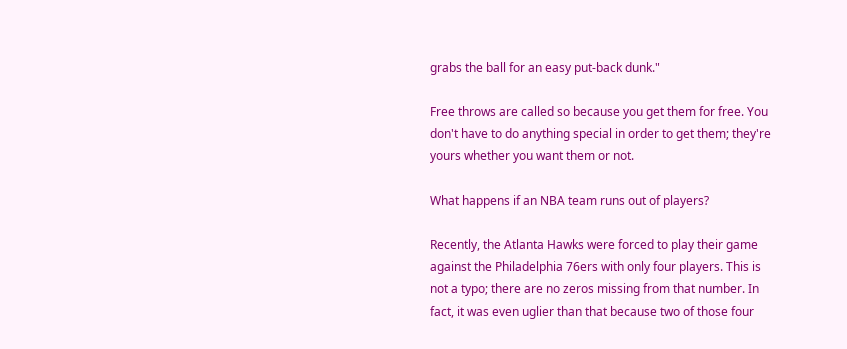grabs the ball for an easy put-back dunk."

Free throws are called so because you get them for free. You don't have to do anything special in order to get them; they're yours whether you want them or not.

What happens if an NBA team runs out of players?

Recently, the Atlanta Hawks were forced to play their game against the Philadelphia 76ers with only four players. This is not a typo; there are no zeros missing from that number. In fact, it was even uglier than that because two of those four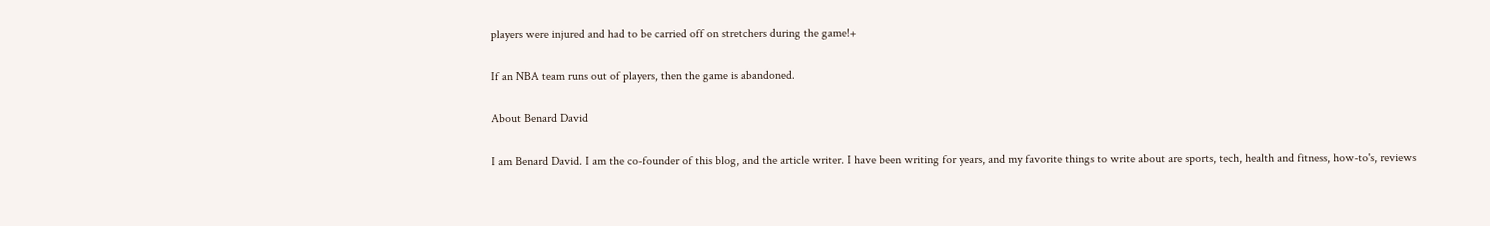players were injured and had to be carried off on stretchers during the game!+

If an NBA team runs out of players, then the game is abandoned.

About Benard David

I am Benard David. I am the co-founder of this blog, and the article writer. I have been writing for years, and my favorite things to write about are sports, tech, health and fitness, how-to's, reviews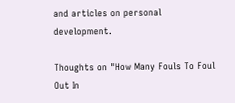and articles on personal development.

Thoughts on "How Many Fouls To Foul Out In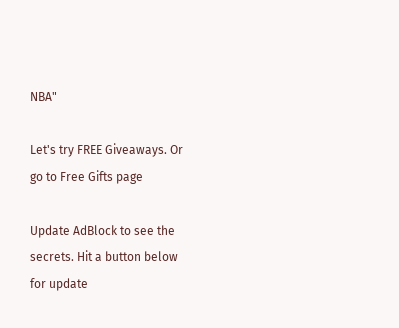NBA"

Let's try FREE Giveaways. Or go to Free Gifts page

Update AdBlock to see the secrets. Hit a button below for update